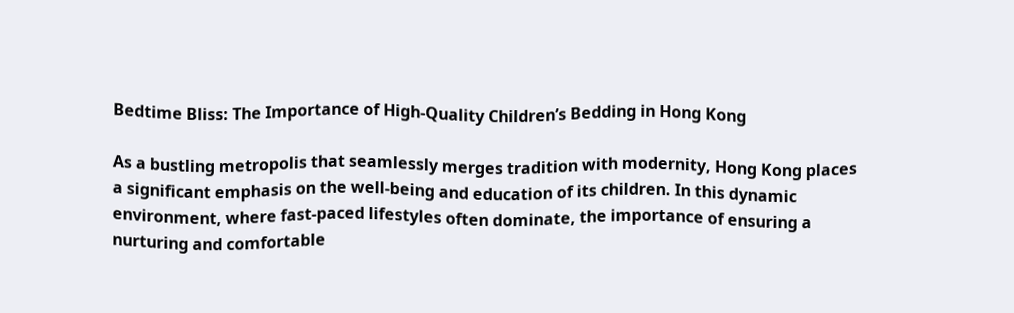Bedtime Bliss: The Importance of High-Quality Children’s Bedding in Hong Kong

As a bustling metropolis that seamlessly merges tradition with modernity, Hong Kong places a significant emphasis on the well-being and education of its children. In this dynamic environment, where fast-paced lifestyles often dominate, the importance of ensuring a nurturing and comfortable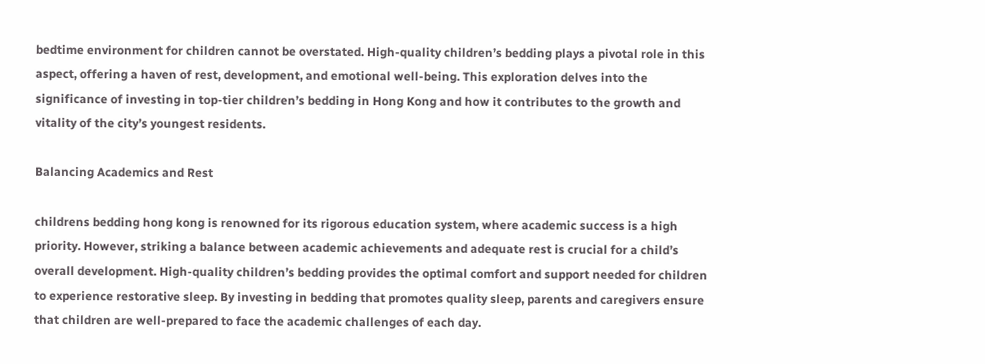bedtime environment for children cannot be overstated. High-quality children’s bedding plays a pivotal role in this aspect, offering a haven of rest, development, and emotional well-being. This exploration delves into the significance of investing in top-tier children’s bedding in Hong Kong and how it contributes to the growth and vitality of the city’s youngest residents.

Balancing Academics and Rest

childrens bedding hong kong is renowned for its rigorous education system, where academic success is a high priority. However, striking a balance between academic achievements and adequate rest is crucial for a child’s overall development. High-quality children’s bedding provides the optimal comfort and support needed for children to experience restorative sleep. By investing in bedding that promotes quality sleep, parents and caregivers ensure that children are well-prepared to face the academic challenges of each day.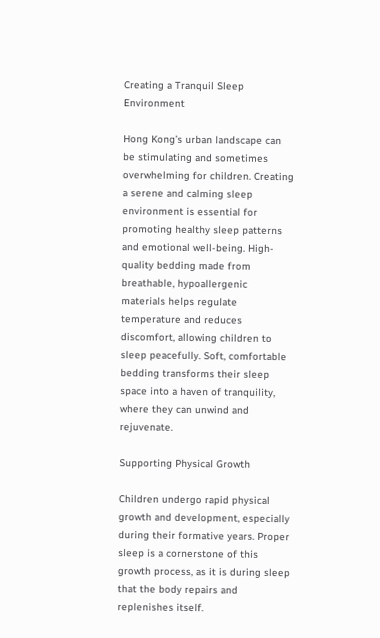Creating a Tranquil Sleep Environment

Hong Kong’s urban landscape can be stimulating and sometimes overwhelming for children. Creating a serene and calming sleep environment is essential for promoting healthy sleep patterns and emotional well-being. High-quality bedding made from breathable, hypoallergenic materials helps regulate temperature and reduces discomfort, allowing children to sleep peacefully. Soft, comfortable bedding transforms their sleep space into a haven of tranquility, where they can unwind and rejuvenate.

Supporting Physical Growth

Children undergo rapid physical growth and development, especially during their formative years. Proper sleep is a cornerstone of this growth process, as it is during sleep that the body repairs and replenishes itself.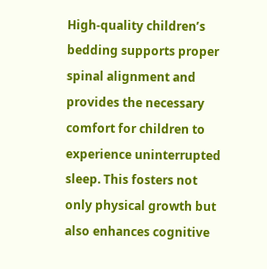High-quality children’s bedding supports proper spinal alignment and provides the necessary comfort for children to experience uninterrupted sleep. This fosters not only physical growth but also enhances cognitive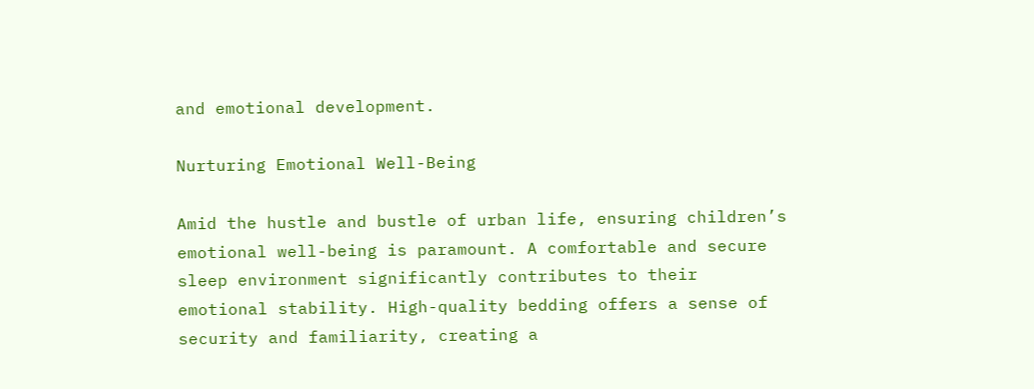and emotional development.

Nurturing Emotional Well-Being

Amid the hustle and bustle of urban life, ensuring children’s emotional well-being is paramount. A comfortable and secure sleep environment significantly contributes to their emotional stability. High-quality bedding offers a sense of security and familiarity, creating a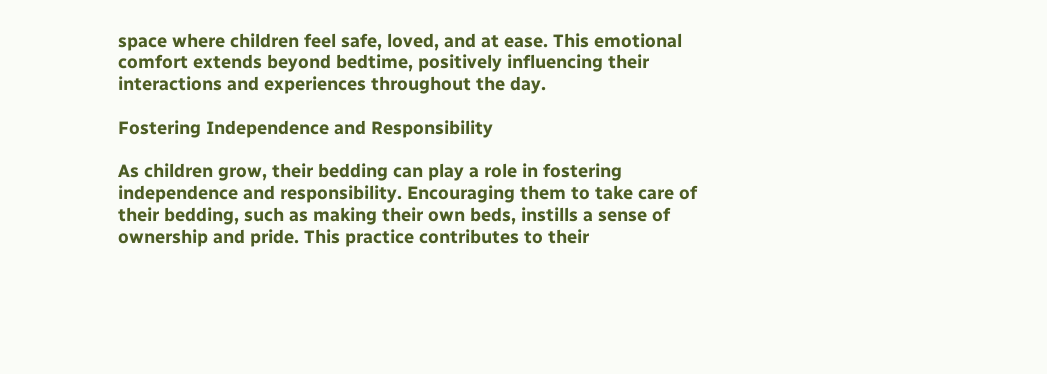space where children feel safe, loved, and at ease. This emotional comfort extends beyond bedtime, positively influencing their interactions and experiences throughout the day.

Fostering Independence and Responsibility

As children grow, their bedding can play a role in fostering independence and responsibility. Encouraging them to take care of their bedding, such as making their own beds, instills a sense of ownership and pride. This practice contributes to their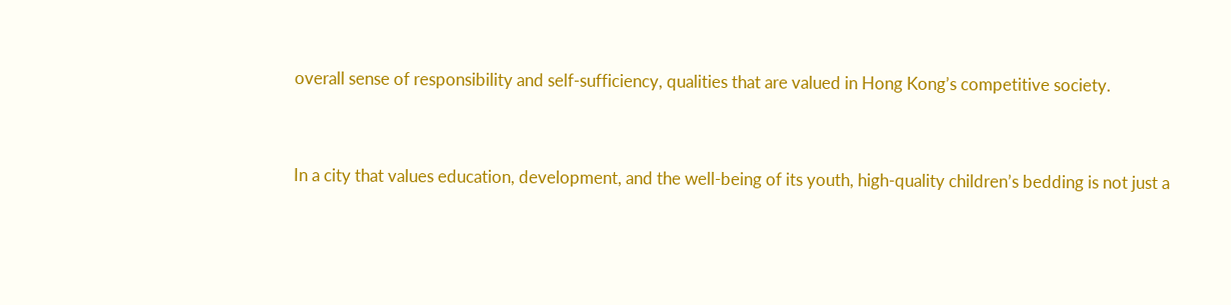overall sense of responsibility and self-sufficiency, qualities that are valued in Hong Kong’s competitive society.


In a city that values education, development, and the well-being of its youth, high-quality children’s bedding is not just a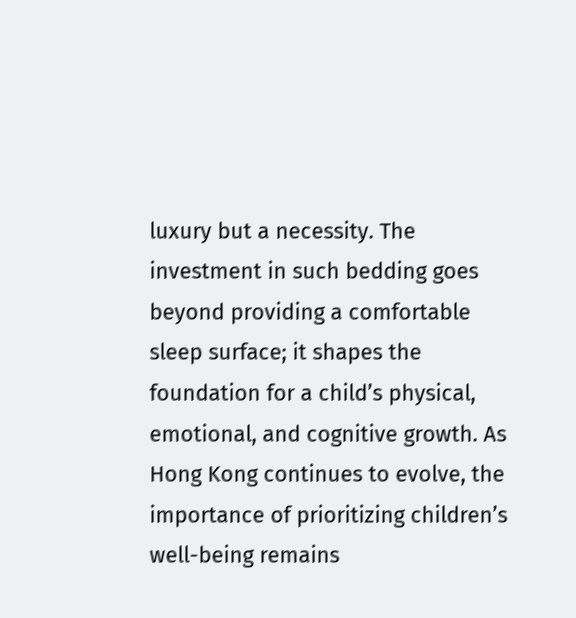luxury but a necessity. The investment in such bedding goes beyond providing a comfortable sleep surface; it shapes the foundation for a child’s physical, emotional, and cognitive growth. As Hong Kong continues to evolve, the importance of prioritizing children’s well-being remains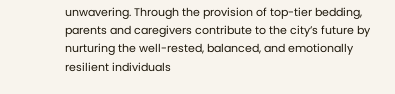unwavering. Through the provision of top-tier bedding, parents and caregivers contribute to the city’s future by nurturing the well-rested, balanced, and emotionally resilient individuals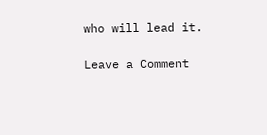who will lead it.

Leave a Comment